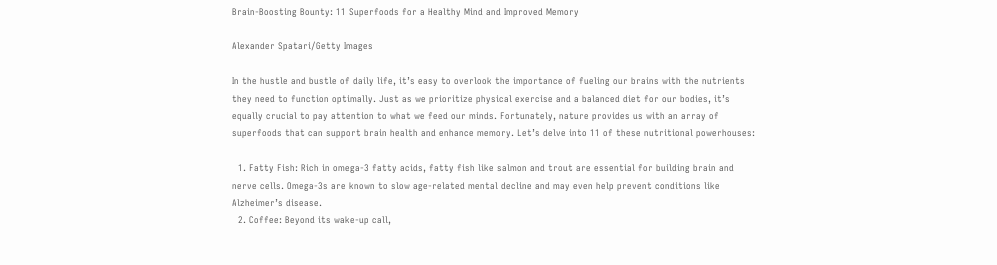Brain-Boosting Bounty: 11 Superfoods for a Healthy Mind and Improved Memory

Alexander Spatari/Getty Images

In the hustle and bustle of daily life, it’s easy to overlook the importance of fueling our brains with the nutrients they need to function optimally. Just as we prioritize physical exercise and a balanced diet for our bodies, it’s equally crucial to pay attention to what we feed our minds. Fortunately, nature provides us with an array of superfoods that can support brain health and enhance memory. Let’s delve into 11 of these nutritional powerhouses:

  1. Fatty Fish: Rich in omega-3 fatty acids, fatty fish like salmon and trout are essential for building brain and nerve cells. Omega-3s are known to slow age-related mental decline and may even help prevent conditions like Alzheimer’s disease.
  2. Coffee: Beyond its wake-up call,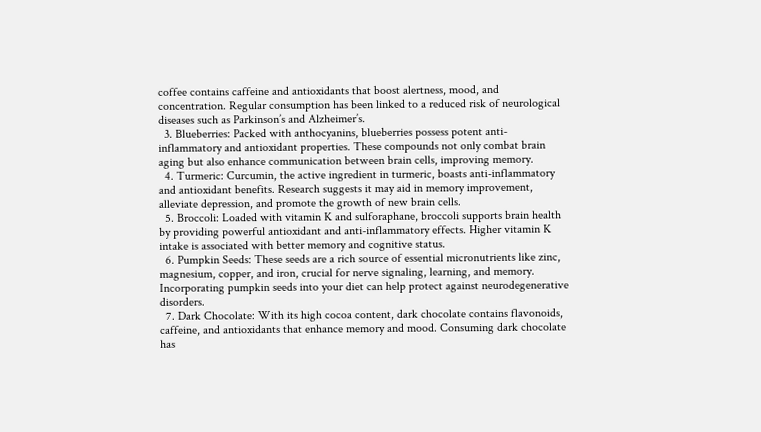coffee contains caffeine and antioxidants that boost alertness, mood, and concentration. Regular consumption has been linked to a reduced risk of neurological diseases such as Parkinson’s and Alzheimer’s.
  3. Blueberries: Packed with anthocyanins, blueberries possess potent anti-inflammatory and antioxidant properties. These compounds not only combat brain aging but also enhance communication between brain cells, improving memory.
  4. Turmeric: Curcumin, the active ingredient in turmeric, boasts anti-inflammatory and antioxidant benefits. Research suggests it may aid in memory improvement, alleviate depression, and promote the growth of new brain cells.
  5. Broccoli: Loaded with vitamin K and sulforaphane, broccoli supports brain health by providing powerful antioxidant and anti-inflammatory effects. Higher vitamin K intake is associated with better memory and cognitive status.
  6. Pumpkin Seeds: These seeds are a rich source of essential micronutrients like zinc, magnesium, copper, and iron, crucial for nerve signaling, learning, and memory. Incorporating pumpkin seeds into your diet can help protect against neurodegenerative disorders.
  7. Dark Chocolate: With its high cocoa content, dark chocolate contains flavonoids, caffeine, and antioxidants that enhance memory and mood. Consuming dark chocolate has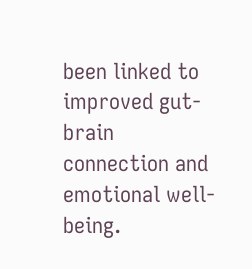been linked to improved gut-brain connection and emotional well-being.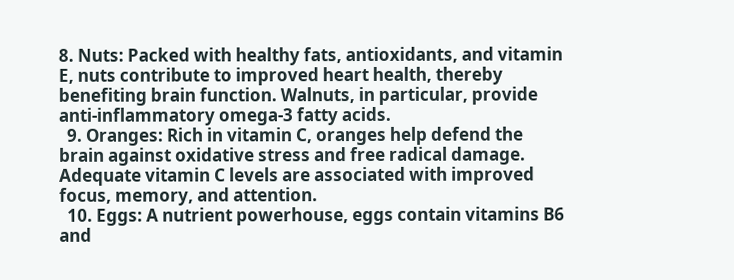8. Nuts: Packed with healthy fats, antioxidants, and vitamin E, nuts contribute to improved heart health, thereby benefiting brain function. Walnuts, in particular, provide anti-inflammatory omega-3 fatty acids.
  9. Oranges: Rich in vitamin C, oranges help defend the brain against oxidative stress and free radical damage. Adequate vitamin C levels are associated with improved focus, memory, and attention.
  10. Eggs: A nutrient powerhouse, eggs contain vitamins B6 and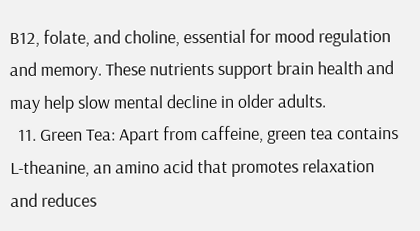B12, folate, and choline, essential for mood regulation and memory. These nutrients support brain health and may help slow mental decline in older adults.
  11. Green Tea: Apart from caffeine, green tea contains L-theanine, an amino acid that promotes relaxation and reduces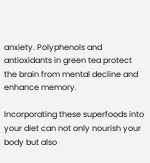anxiety. Polyphenols and antioxidants in green tea protect the brain from mental decline and enhance memory.

Incorporating these superfoods into your diet can not only nourish your body but also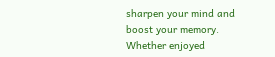sharpen your mind and boost your memory. Whether enjoyed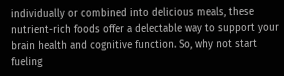individually or combined into delicious meals, these nutrient-rich foods offer a delectable way to support your brain health and cognitive function. So, why not start fueling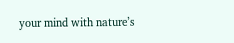your mind with nature’s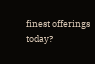finest offerings today?